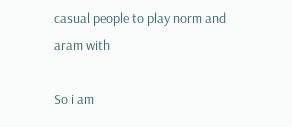casual people to play norm and aram with

So i am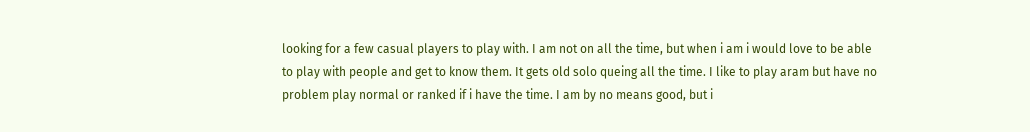looking for a few casual players to play with. I am not on all the time, but when i am i would love to be able to play with people and get to know them. It gets old solo queing all the time. I like to play aram but have no problem play normal or ranked if i have the time. I am by no means good, but i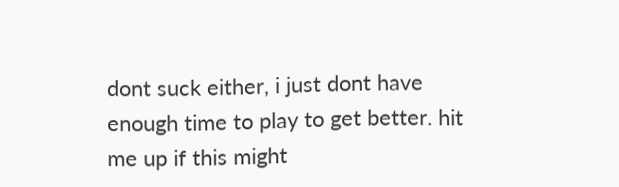dont suck either, i just dont have enough time to play to get better. hit me up if this might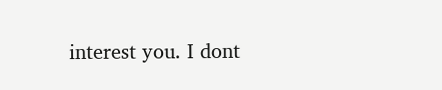interest you. I dont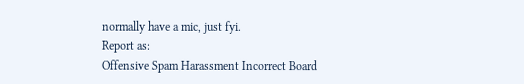normally have a mic, just fyi.
Report as:
Offensive Spam Harassment Incorrect Board